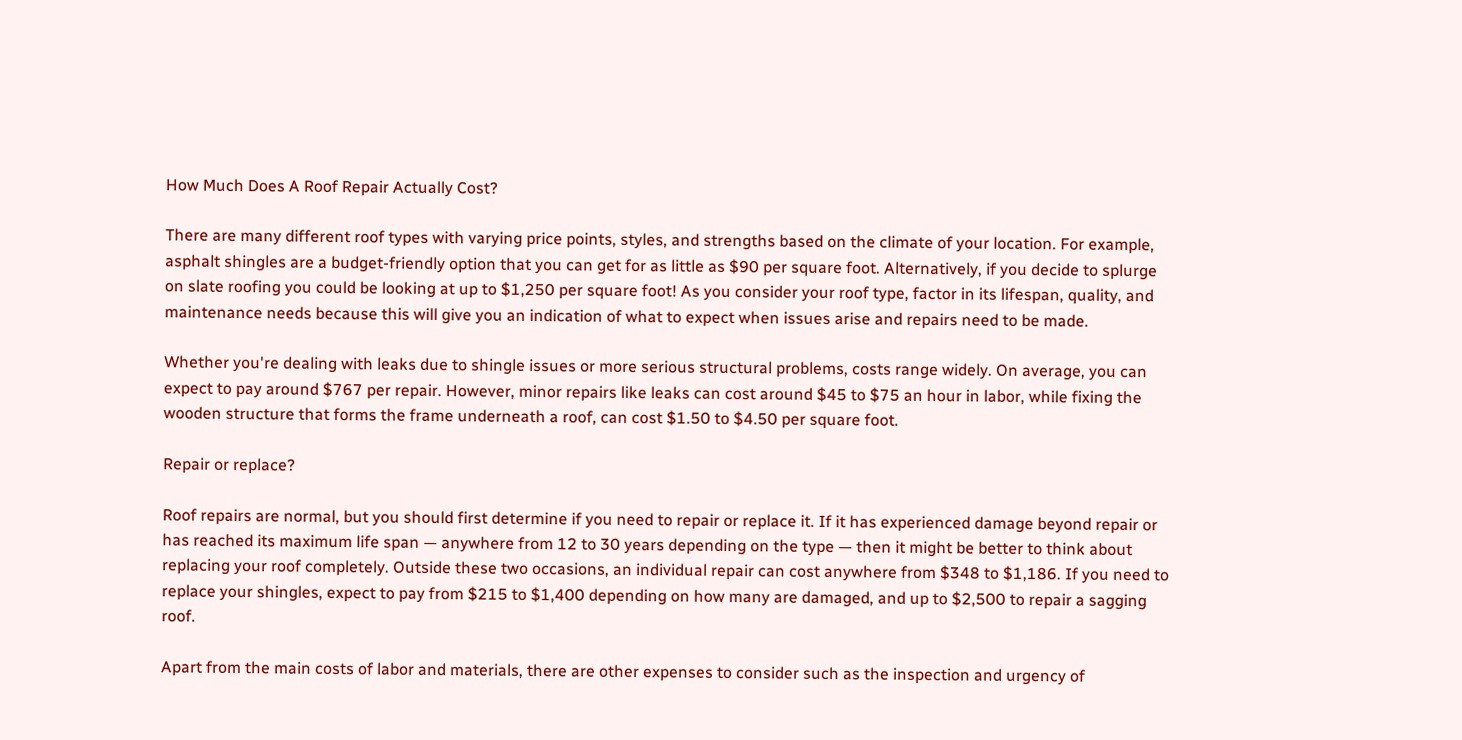How Much Does A Roof Repair Actually Cost?

There are many different roof types with varying price points, styles, and strengths based on the climate of your location. For example, asphalt shingles are a budget-friendly option that you can get for as little as $90 per square foot. Alternatively, if you decide to splurge on slate roofing you could be looking at up to $1,250 per square foot! As you consider your roof type, factor in its lifespan, quality, and maintenance needs because this will give you an indication of what to expect when issues arise and repairs need to be made.

Whether you're dealing with leaks due to shingle issues or more serious structural problems, costs range widely. On average, you can expect to pay around $767 per repair. However, minor repairs like leaks can cost around $45 to $75 an hour in labor, while fixing the wooden structure that forms the frame underneath a roof, can cost $1.50 to $4.50 per square foot.

Repair or replace?

Roof repairs are normal, but you should first determine if you need to repair or replace it. If it has experienced damage beyond repair or has reached its maximum life span — anywhere from 12 to 30 years depending on the type — then it might be better to think about replacing your roof completely. Outside these two occasions, an individual repair can cost anywhere from $348 to $1,186. If you need to replace your shingles, expect to pay from $215 to $1,400 depending on how many are damaged, and up to $2,500 to repair a sagging roof.

Apart from the main costs of labor and materials, there are other expenses to consider such as the inspection and urgency of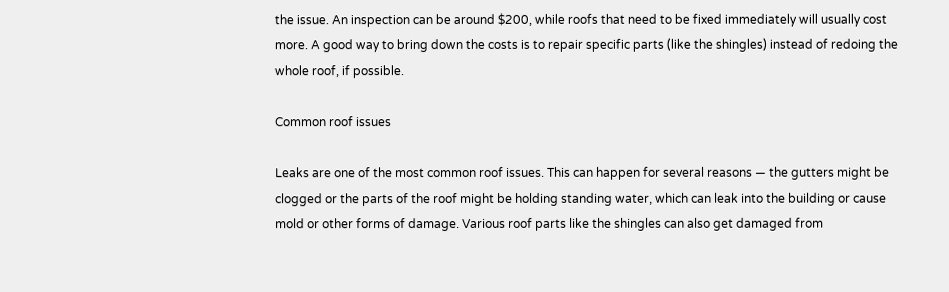the issue. An inspection can be around $200, while roofs that need to be fixed immediately will usually cost more. A good way to bring down the costs is to repair specific parts (like the shingles) instead of redoing the whole roof, if possible.

Common roof issues

Leaks are one of the most common roof issues. This can happen for several reasons — the gutters might be clogged or the parts of the roof might be holding standing water, which can leak into the building or cause mold or other forms of damage. Various roof parts like the shingles can also get damaged from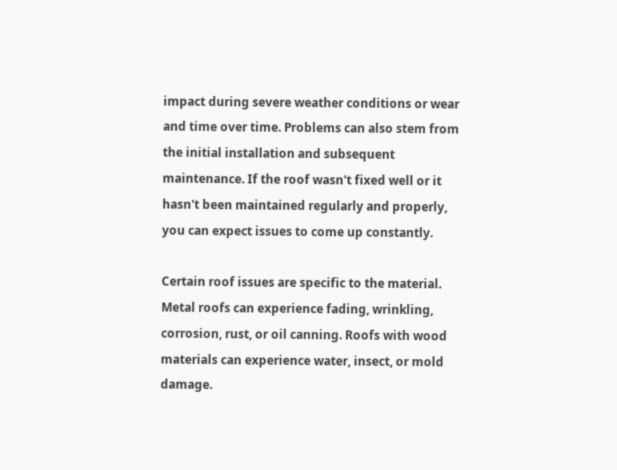impact during severe weather conditions or wear and time over time. Problems can also stem from the initial installation and subsequent maintenance. If the roof wasn't fixed well or it hasn't been maintained regularly and properly, you can expect issues to come up constantly.

Certain roof issues are specific to the material. Metal roofs can experience fading, wrinkling, corrosion, rust, or oil canning. Roofs with wood materials can experience water, insect, or mold damage.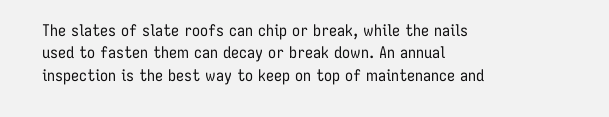The slates of slate roofs can chip or break, while the nails used to fasten them can decay or break down. An annual inspection is the best way to keep on top of maintenance and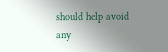should help avoid any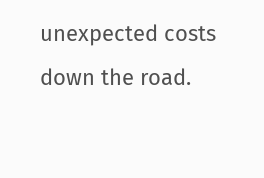unexpected costs down the road.